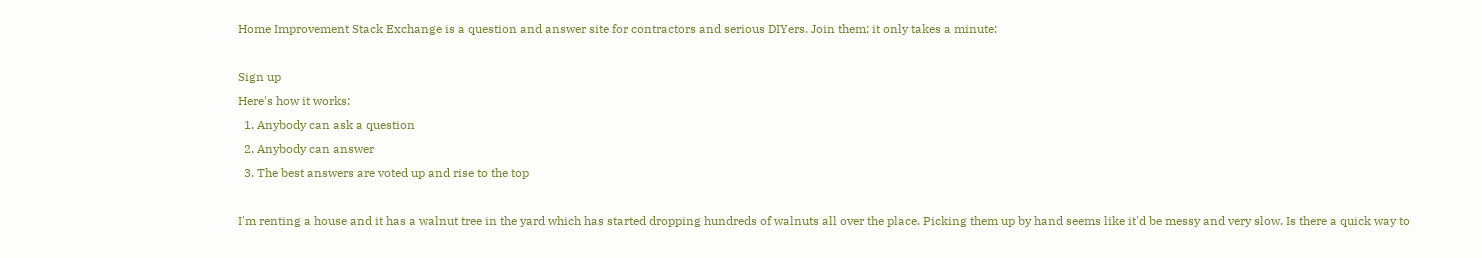Home Improvement Stack Exchange is a question and answer site for contractors and serious DIYers. Join them; it only takes a minute:

Sign up
Here's how it works:
  1. Anybody can ask a question
  2. Anybody can answer
  3. The best answers are voted up and rise to the top

I'm renting a house and it has a walnut tree in the yard which has started dropping hundreds of walnuts all over the place. Picking them up by hand seems like it'd be messy and very slow. Is there a quick way to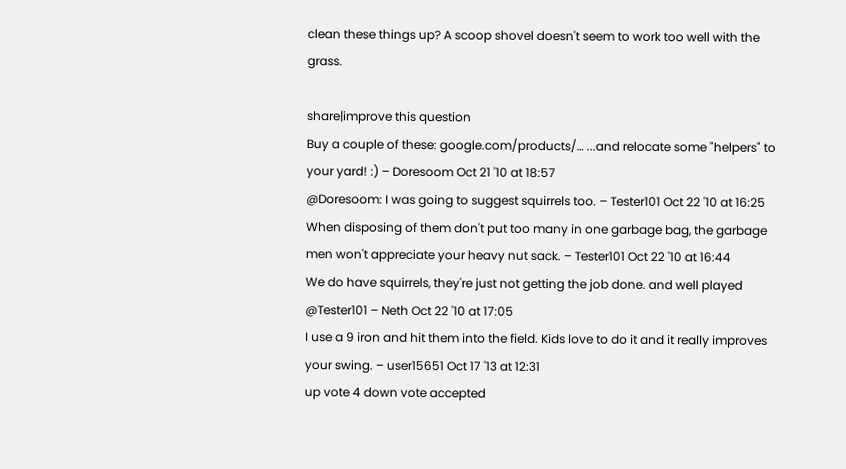clean these things up? A scoop shovel doesn't seem to work too well with the grass.

share|improve this question
Buy a couple of these: google.com/products/… ...and relocate some "helpers" to your yard! :) – Doresoom Oct 21 '10 at 18:57
@Doresoom: I was going to suggest squirrels too. – Tester101 Oct 22 '10 at 16:25
When disposing of them don't put too many in one garbage bag, the garbage men won't appreciate your heavy nut sack. – Tester101 Oct 22 '10 at 16:44
We do have squirrels, they're just not getting the job done. and well played @Tester101 – Neth Oct 22 '10 at 17:05
I use a 9 iron and hit them into the field. Kids love to do it and it really improves your swing. – user15651 Oct 17 '13 at 12:31
up vote 4 down vote accepted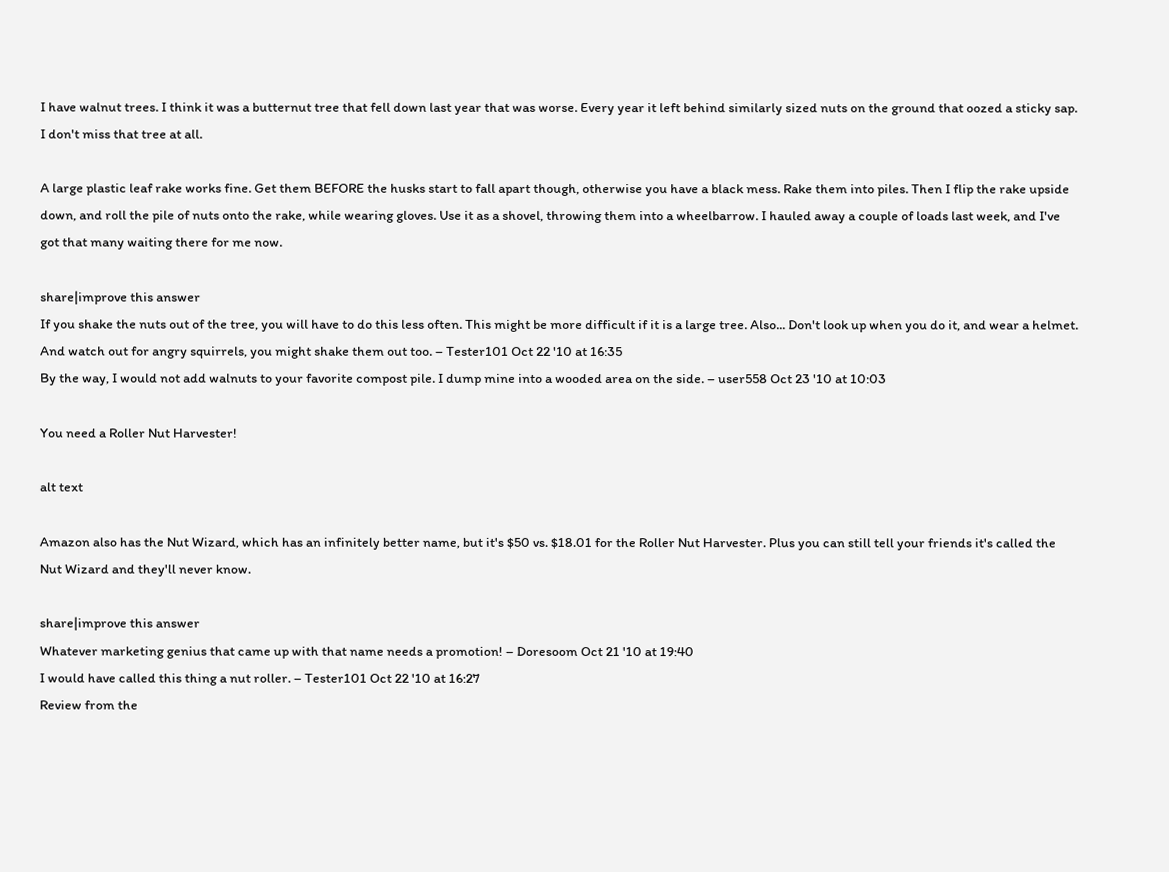I have walnut trees. I think it was a butternut tree that fell down last year that was worse. Every year it left behind similarly sized nuts on the ground that oozed a sticky sap. I don't miss that tree at all.

A large plastic leaf rake works fine. Get them BEFORE the husks start to fall apart though, otherwise you have a black mess. Rake them into piles. Then I flip the rake upside down, and roll the pile of nuts onto the rake, while wearing gloves. Use it as a shovel, throwing them into a wheelbarrow. I hauled away a couple of loads last week, and I've got that many waiting there for me now.

share|improve this answer
If you shake the nuts out of the tree, you will have to do this less often. This might be more difficult if it is a large tree. Also... Don't look up when you do it, and wear a helmet. And watch out for angry squirrels, you might shake them out too. – Tester101 Oct 22 '10 at 16:35
By the way, I would not add walnuts to your favorite compost pile. I dump mine into a wooded area on the side. – user558 Oct 23 '10 at 10:03

You need a Roller Nut Harvester!

alt text

Amazon also has the Nut Wizard, which has an infinitely better name, but it's $50 vs. $18.01 for the Roller Nut Harvester. Plus you can still tell your friends it's called the Nut Wizard and they'll never know.

share|improve this answer
Whatever marketing genius that came up with that name needs a promotion! – Doresoom Oct 21 '10 at 19:40
I would have called this thing a nut roller. – Tester101 Oct 22 '10 at 16:27
Review from the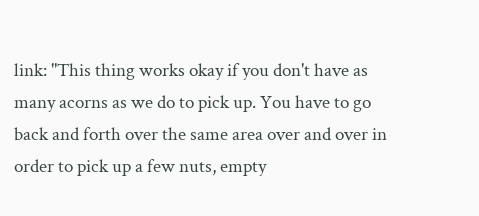link: "This thing works okay if you don't have as many acorns as we do to pick up. You have to go back and forth over the same area over and over in order to pick up a few nuts, empty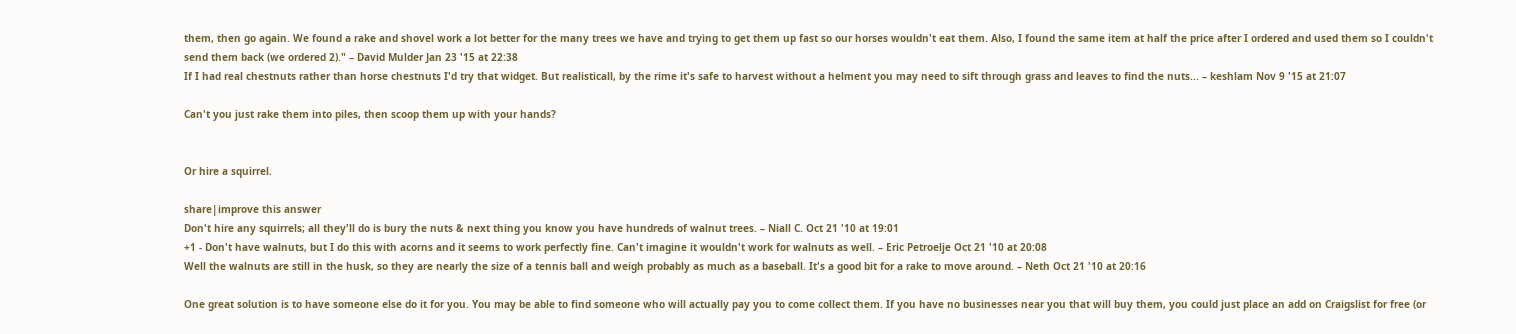them, then go again. We found a rake and shovel work a lot better for the many trees we have and trying to get them up fast so our horses wouldn't eat them. Also, I found the same item at half the price after I ordered and used them so I couldn't send them back (we ordered 2)." – David Mulder Jan 23 '15 at 22:38
If I had real chestnuts rather than horse chestnuts I'd try that widget. But realisticall, by the rime it's safe to harvest without a helment you may need to sift through grass and leaves to find the nuts... – keshlam Nov 9 '15 at 21:07

Can't you just rake them into piles, then scoop them up with your hands?


Or hire a squirrel.

share|improve this answer
Don't hire any squirrels; all they'll do is bury the nuts & next thing you know you have hundreds of walnut trees. – Niall C. Oct 21 '10 at 19:01
+1 - Don't have walnuts, but I do this with acorns and it seems to work perfectly fine. Can't imagine it wouldn't work for walnuts as well. – Eric Petroelje Oct 21 '10 at 20:08
Well the walnuts are still in the husk, so they are nearly the size of a tennis ball and weigh probably as much as a baseball. It's a good bit for a rake to move around. – Neth Oct 21 '10 at 20:16

One great solution is to have someone else do it for you. You may be able to find someone who will actually pay you to come collect them. If you have no businesses near you that will buy them, you could just place an add on Craigslist for free (or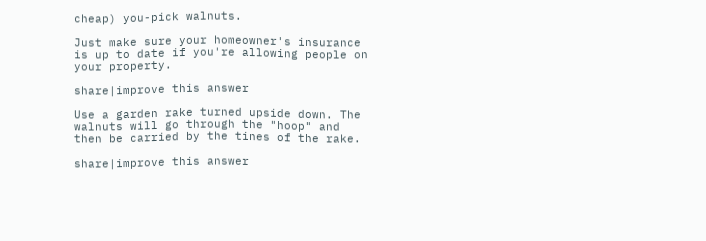cheap) you-pick walnuts.

Just make sure your homeowner's insurance is up to date if you're allowing people on your property.

share|improve this answer

Use a garden rake turned upside down. The walnuts will go through the "hoop" and then be carried by the tines of the rake.

share|improve this answer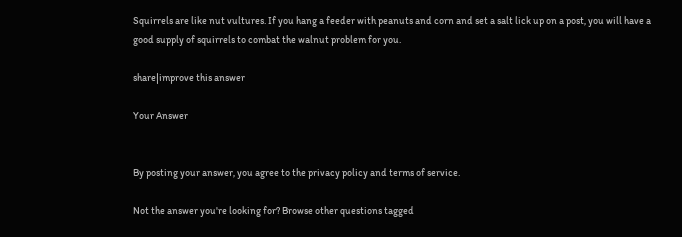Squirrels are like nut vultures. If you hang a feeder with peanuts and corn and set a salt lick up on a post, you will have a good supply of squirrels to combat the walnut problem for you.

share|improve this answer

Your Answer


By posting your answer, you agree to the privacy policy and terms of service.

Not the answer you're looking for? Browse other questions tagged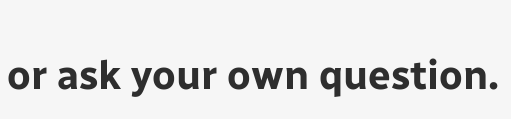or ask your own question.